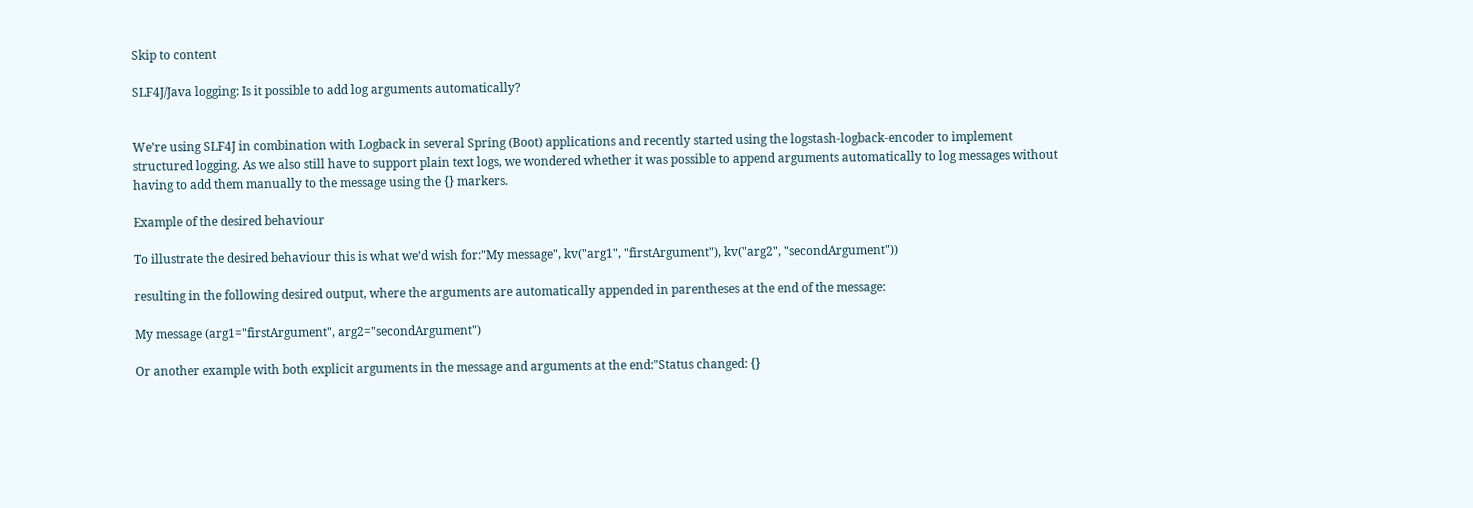Skip to content

SLF4J/Java logging: Is it possible to add log arguments automatically?


We’re using SLF4J in combination with Logback in several Spring (Boot) applications and recently started using the logstash-logback-encoder to implement structured logging. As we also still have to support plain text logs, we wondered whether it was possible to append arguments automatically to log messages without having to add them manually to the message using the {} markers.

Example of the desired behaviour

To illustrate the desired behaviour this is what we’d wish for:"My message", kv("arg1", "firstArgument"), kv("arg2", "secondArgument"))

resulting in the following desired output, where the arguments are automatically appended in parentheses at the end of the message:

My message (arg1="firstArgument", arg2="secondArgument")

Or another example with both explicit arguments in the message and arguments at the end:"Status changed: {}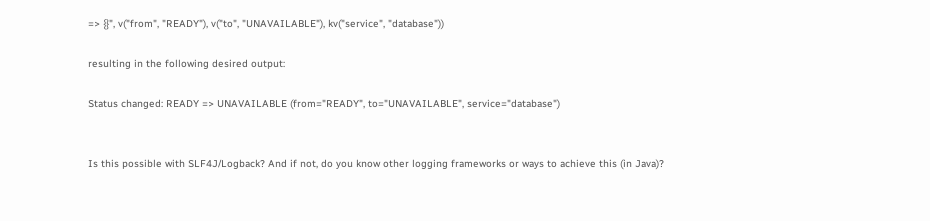=> {}", v("from", "READY"), v("to", "UNAVAILABLE"), kv("service", "database"))

resulting in the following desired output:

Status changed: READY => UNAVAILABLE (from="READY", to="UNAVAILABLE", service="database")


Is this possible with SLF4J/Logback? And if not, do you know other logging frameworks or ways to achieve this (in Java)?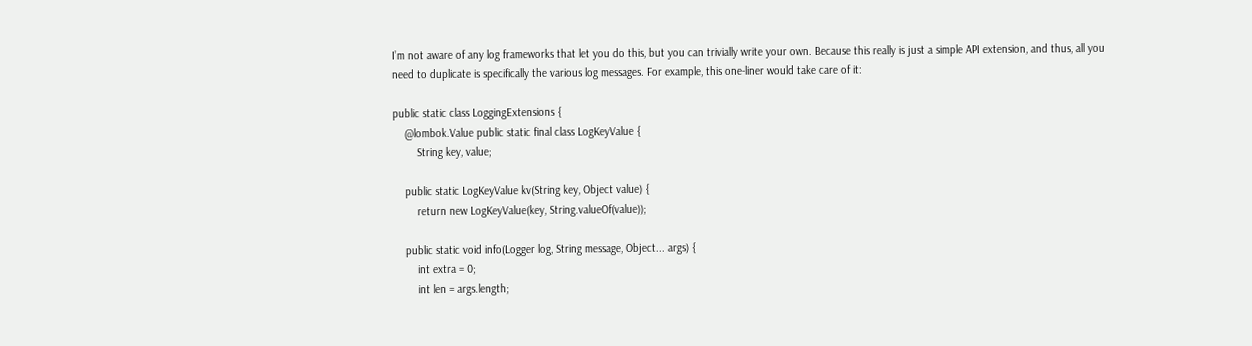I’m not aware of any log frameworks that let you do this, but you can trivially write your own. Because this really is just a simple API extension, and thus, all you need to duplicate is specifically the various log messages. For example, this one-liner would take care of it:

public static class LoggingExtensions {
    @lombok.Value public static final class LogKeyValue {
        String key, value;

    public static LogKeyValue kv(String key, Object value) {
        return new LogKeyValue(key, String.valueOf(value));

    public static void info(Logger log, String message, Object... args) {
        int extra = 0;
        int len = args.length;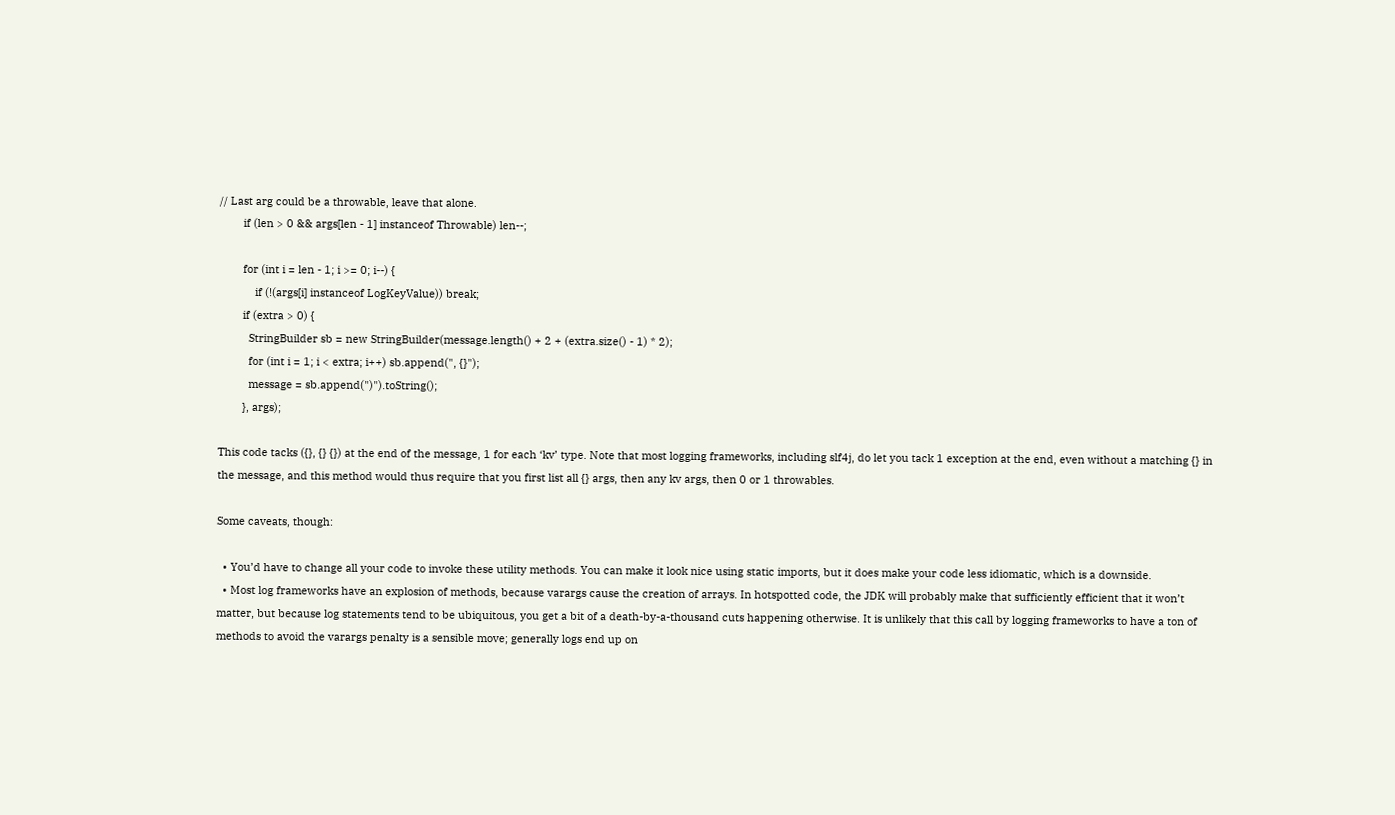// Last arg could be a throwable, leave that alone.
        if (len > 0 && args[len - 1] instanceof Throwable) len--;

        for (int i = len - 1; i >= 0; i--) {
            if (!(args[i] instanceof LogKeyValue)) break;
        if (extra > 0) {
          StringBuilder sb = new StringBuilder(message.length() + 2 + (extra.size() - 1) * 2);
          for (int i = 1; i < extra; i++) sb.append(", {}");
          message = sb.append(")").toString();
        }, args);

This code tacks ({}, {} {}) at the end of the message, 1 for each ‘kv’ type. Note that most logging frameworks, including slf4j, do let you tack 1 exception at the end, even without a matching {} in the message, and this method would thus require that you first list all {} args, then any kv args, then 0 or 1 throwables.

Some caveats, though:

  • You’d have to change all your code to invoke these utility methods. You can make it look nice using static imports, but it does make your code less idiomatic, which is a downside.
  • Most log frameworks have an explosion of methods, because varargs cause the creation of arrays. In hotspotted code, the JDK will probably make that sufficiently efficient that it won’t matter, but because log statements tend to be ubiquitous, you get a bit of a death-by-a-thousand cuts happening otherwise. It is unlikely that this call by logging frameworks to have a ton of methods to avoid the varargs penalty is a sensible move; generally logs end up on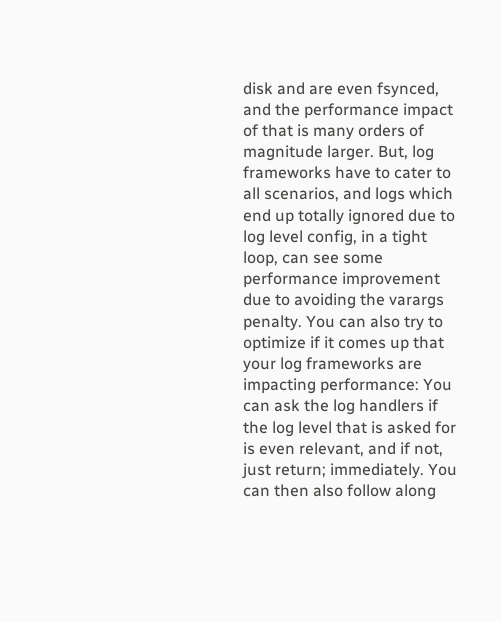disk and are even fsynced, and the performance impact of that is many orders of magnitude larger. But, log frameworks have to cater to all scenarios, and logs which end up totally ignored due to log level config, in a tight loop, can see some performance improvement due to avoiding the varargs penalty. You can also try to optimize if it comes up that your log frameworks are impacting performance: You can ask the log handlers if the log level that is asked for is even relevant, and if not, just return; immediately. You can then also follow along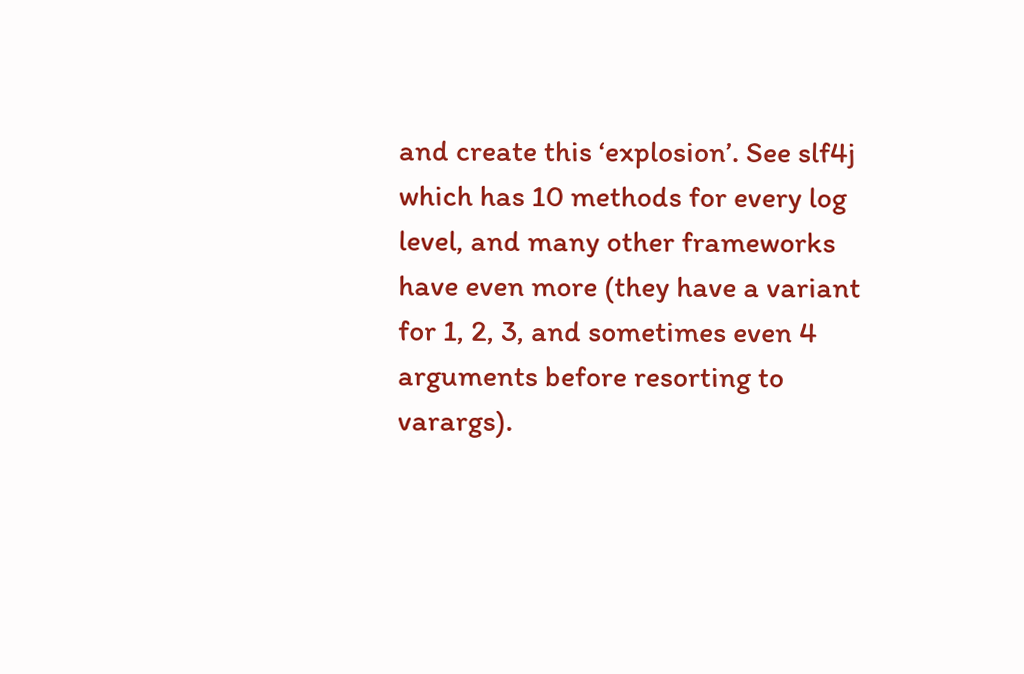and create this ‘explosion’. See slf4j which has 10 methods for every log level, and many other frameworks have even more (they have a variant for 1, 2, 3, and sometimes even 4 arguments before resorting to varargs).